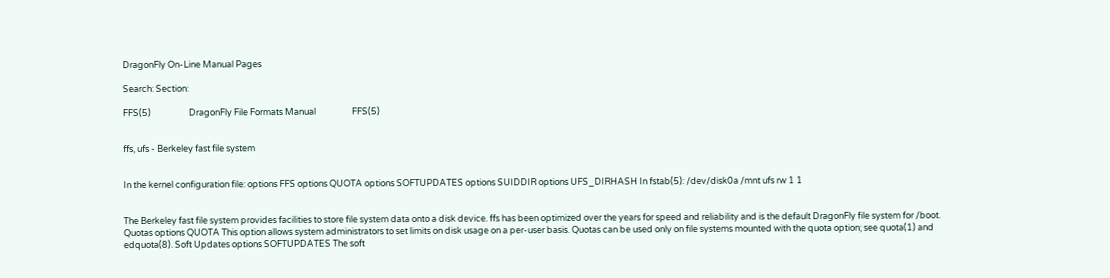DragonFly On-Line Manual Pages

Search: Section:

FFS(5)                   DragonFly File Formats Manual                  FFS(5)


ffs, ufs - Berkeley fast file system


In the kernel configuration file: options FFS options QUOTA options SOFTUPDATES options SUIDDIR options UFS_DIRHASH In fstab(5): /dev/disk0a /mnt ufs rw 1 1


The Berkeley fast file system provides facilities to store file system data onto a disk device. ffs has been optimized over the years for speed and reliability and is the default DragonFly file system for /boot. Quotas options QUOTA This option allows system administrators to set limits on disk usage on a per-user basis. Quotas can be used only on file systems mounted with the quota option; see quota(1) and edquota(8). Soft Updates options SOFTUPDATES The soft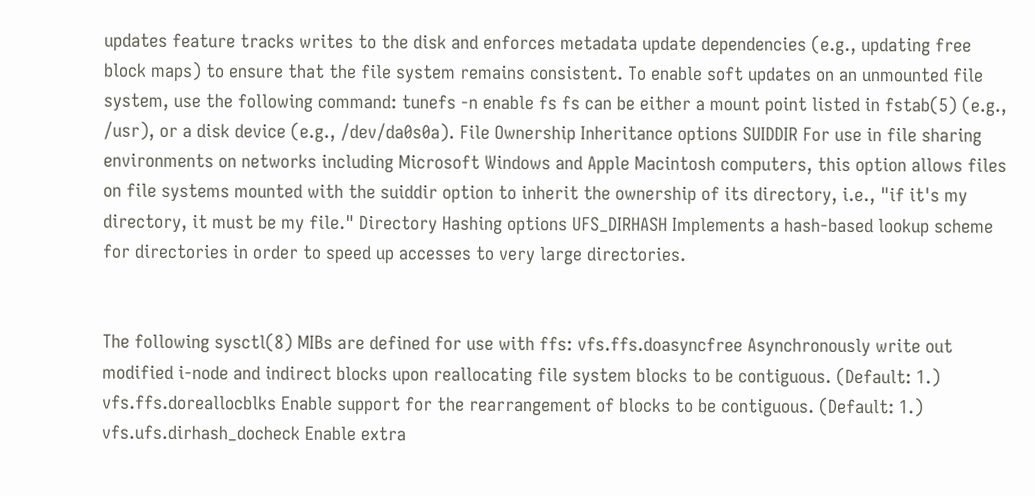updates feature tracks writes to the disk and enforces metadata update dependencies (e.g., updating free block maps) to ensure that the file system remains consistent. To enable soft updates on an unmounted file system, use the following command: tunefs -n enable fs fs can be either a mount point listed in fstab(5) (e.g., /usr), or a disk device (e.g., /dev/da0s0a). File Ownership Inheritance options SUIDDIR For use in file sharing environments on networks including Microsoft Windows and Apple Macintosh computers, this option allows files on file systems mounted with the suiddir option to inherit the ownership of its directory, i.e., "if it's my directory, it must be my file." Directory Hashing options UFS_DIRHASH Implements a hash-based lookup scheme for directories in order to speed up accesses to very large directories.


The following sysctl(8) MIBs are defined for use with ffs: vfs.ffs.doasyncfree Asynchronously write out modified i-node and indirect blocks upon reallocating file system blocks to be contiguous. (Default: 1.) vfs.ffs.doreallocblks Enable support for the rearrangement of blocks to be contiguous. (Default: 1.) vfs.ufs.dirhash_docheck Enable extra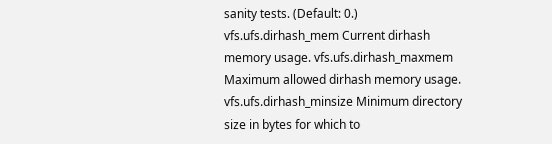sanity tests. (Default: 0.) vfs.ufs.dirhash_mem Current dirhash memory usage. vfs.ufs.dirhash_maxmem Maximum allowed dirhash memory usage. vfs.ufs.dirhash_minsize Minimum directory size in bytes for which to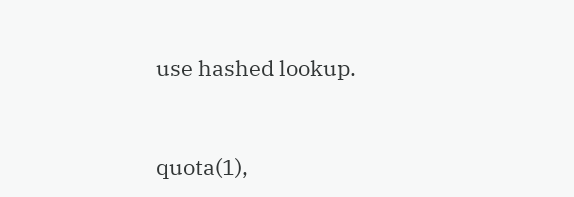use hashed lookup.


quota(1),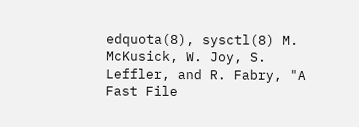edquota(8), sysctl(8) M. McKusick, W. Joy, S. Leffler, and R. Fabry, "A Fast File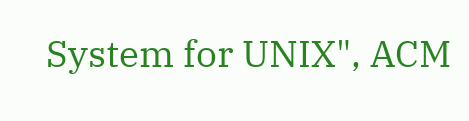System for UNIX", ACM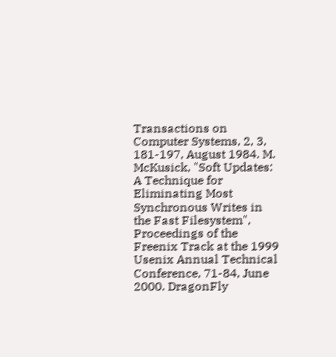Transactions on Computer Systems, 2, 3, 181-197, August 1984. M. McKusick, "Soft Updates: A Technique for Eliminating Most Synchronous Writes in the Fast Filesystem", Proceedings of the Freenix Track at the 1999 Usenix Annual Technical Conference, 71-84, June 2000. DragonFly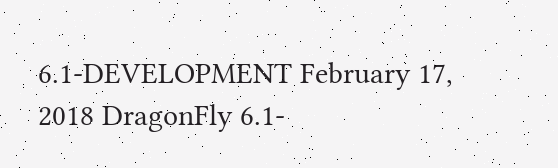6.1-DEVELOPMENT February 17, 2018 DragonFly 6.1-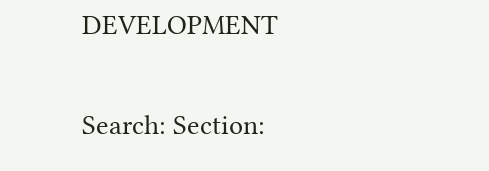DEVELOPMENT

Search: Section: